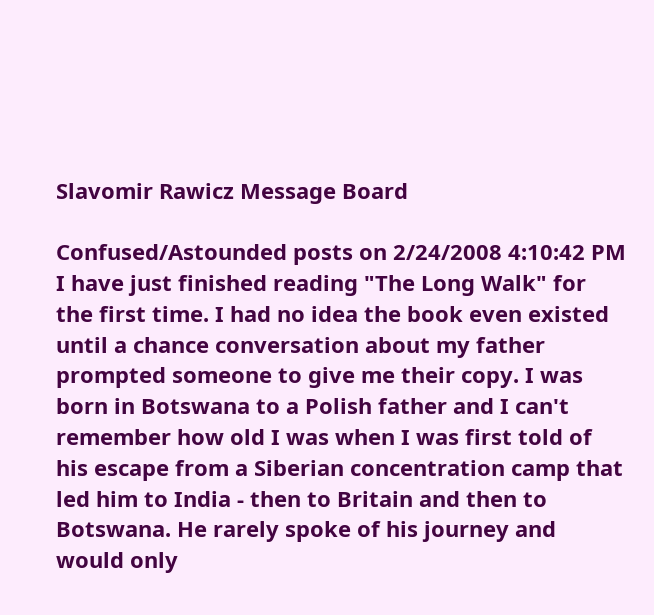Slavomir Rawicz Message Board

Confused/Astounded posts on 2/24/2008 4:10:42 PM I have just finished reading "The Long Walk" for the first time. I had no idea the book even existed until a chance conversation about my father prompted someone to give me their copy. I was born in Botswana to a Polish father and I can't remember how old I was when I was first told of his escape from a Siberian concentration camp that led him to India - then to Britain and then to Botswana. He rarely spoke of his journey and would only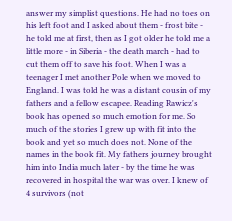answer my simplist questions. He had no toes on his left foot and I asked about them - frost bite - he told me at first, then as I got older he told me a little more - in Siberia - the death march - had to cut them off to save his foot. When I was a teenager I met another Pole when we moved to England. I was told he was a distant cousin of my fathers and a fellow escapee. Reading Rawicz's book has opened so much emotion for me. So much of the stories I grew up with fit into the book and yet so much does not. None of the names in the book fit. My fathers journey brought him into India much later - by the time he was recovered in hospital the war was over. I knew of 4 survivors (not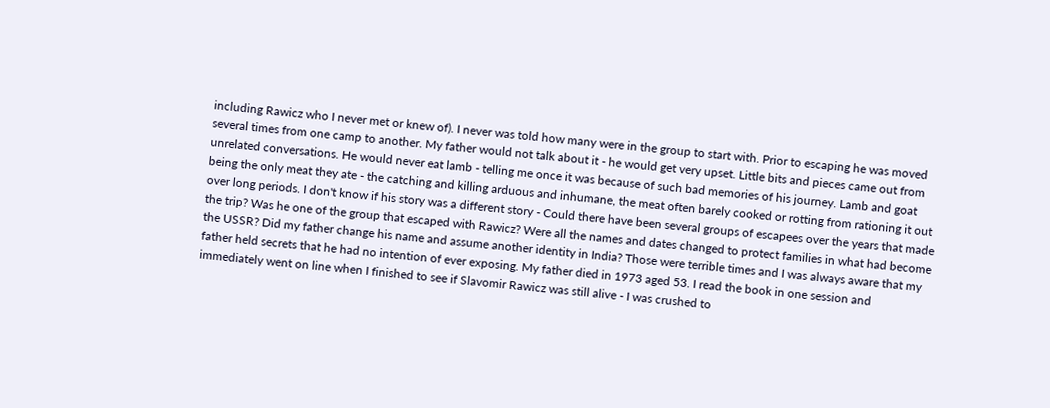including Rawicz who I never met or knew of). I never was told how many were in the group to start with. Prior to escaping he was moved several times from one camp to another. My father would not talk about it - he would get very upset. Little bits and pieces came out from unrelated conversations. He would never eat lamb - telling me once it was because of such bad memories of his journey. Lamb and goat being the only meat they ate - the catching and killing arduous and inhumane, the meat often barely cooked or rotting from rationing it out over long periods. I don't know if his story was a different story - Could there have been several groups of escapees over the years that made the trip? Was he one of the group that escaped with Rawicz? Were all the names and dates changed to protect families in what had become the USSR? Did my father change his name and assume another identity in India? Those were terrible times and I was always aware that my father held secrets that he had no intention of ever exposing. My father died in 1973 aged 53. I read the book in one session and immediately went on line when I finished to see if Slavomir Rawicz was still alive - I was crushed to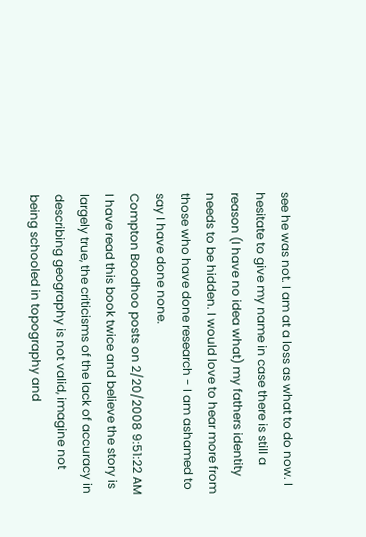see he was not. I am at a loss as what to do now. I hesitate to give my name in case there is still a reason (I have no idea what) my fathers identity needs to be hidden. I would love to hear more from those who have done research - I am ashamed to say I have done none.
Compton Boodhoo posts on 2/20/2008 9:51:22 AM I have read this book twice and believe the story is largely true, the criticisms of the lack of accuracy in describing geography is not valid, imagine not being schooled in topography and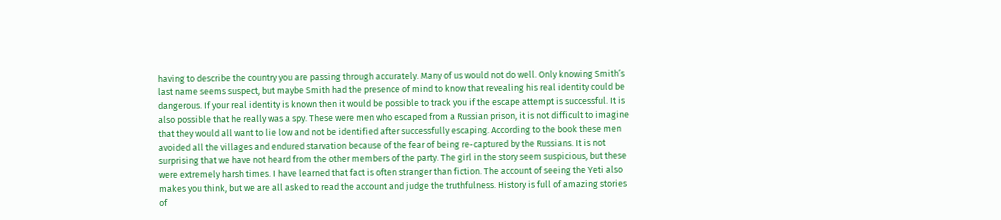having to describe the country you are passing through accurately. Many of us would not do well. Only knowing Smith’s last name seems suspect, but maybe Smith had the presence of mind to know that revealing his real identity could be dangerous. If your real identity is known then it would be possible to track you if the escape attempt is successful. It is also possible that he really was a spy. These were men who escaped from a Russian prison, it is not difficult to imagine that they would all want to lie low and not be identified after successfully escaping. According to the book these men avoided all the villages and endured starvation because of the fear of being re-captured by the Russians. It is not surprising that we have not heard from the other members of the party. The girl in the story seem suspicious, but these were extremely harsh times. I have learned that fact is often stranger than fiction. The account of seeing the Yeti also makes you think, but we are all asked to read the account and judge the truthfulness. History is full of amazing stories of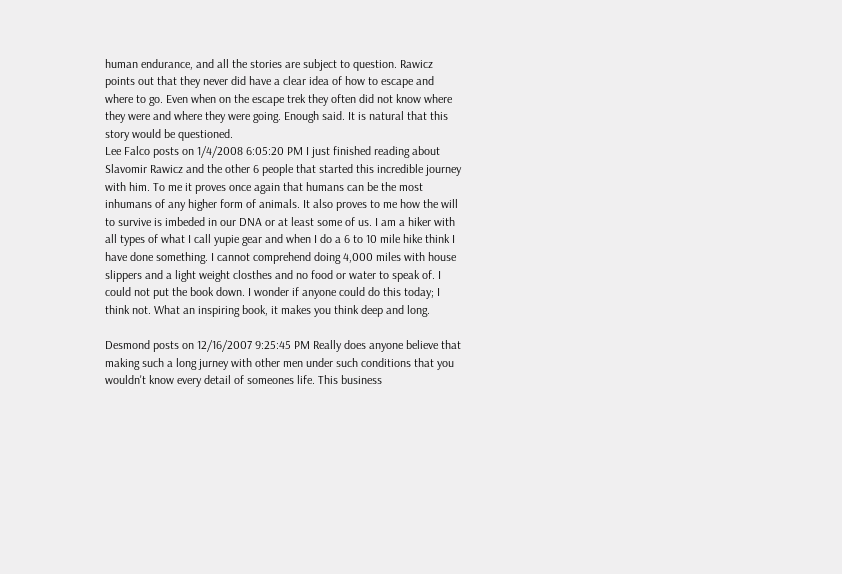human endurance, and all the stories are subject to question. Rawicz points out that they never did have a clear idea of how to escape and where to go. Even when on the escape trek they often did not know where they were and where they were going. Enough said. It is natural that this story would be questioned.
Lee Falco posts on 1/4/2008 6:05:20 PM I just finished reading about Slavomir Rawicz and the other 6 people that started this incredible journey with him. To me it proves once again that humans can be the most inhumans of any higher form of animals. It also proves to me how the will to survive is imbeded in our DNA or at least some of us. I am a hiker with all types of what I call yupie gear and when I do a 6 to 10 mile hike think I have done something. I cannot comprehend doing 4,000 miles with house slippers and a light weight closthes and no food or water to speak of. I could not put the book down. I wonder if anyone could do this today; I think not. What an inspiring book, it makes you think deep and long.

Desmond posts on 12/16/2007 9:25:45 PM Really does anyone believe that making such a long jurney with other men under such conditions that you wouldn't know every detail of someones life. This business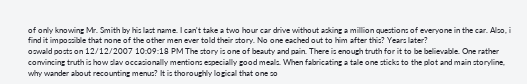of only knowing Mr. Smith by his last name. I can't take a two hour car drive without asking a million questions of everyone in the car. Also, i find it impossible that none of the other men ever told their story. No one eached out to him after this? Years later?
oswald posts on 12/12/2007 10:09:18 PM The story is one of beauty and pain. There is enough truth for it to be believable. One rather convincing truth is how slav occasionally mentions especially good meals. When fabricating a tale one sticks to the plot and main storyline, why wander about recounting menus? It is thoroughly logical that one so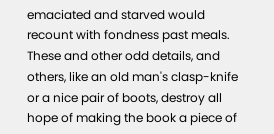emaciated and starved would recount with fondness past meals. These and other odd details, and others, like an old man's clasp-knife or a nice pair of boots, destroy all hope of making the book a piece of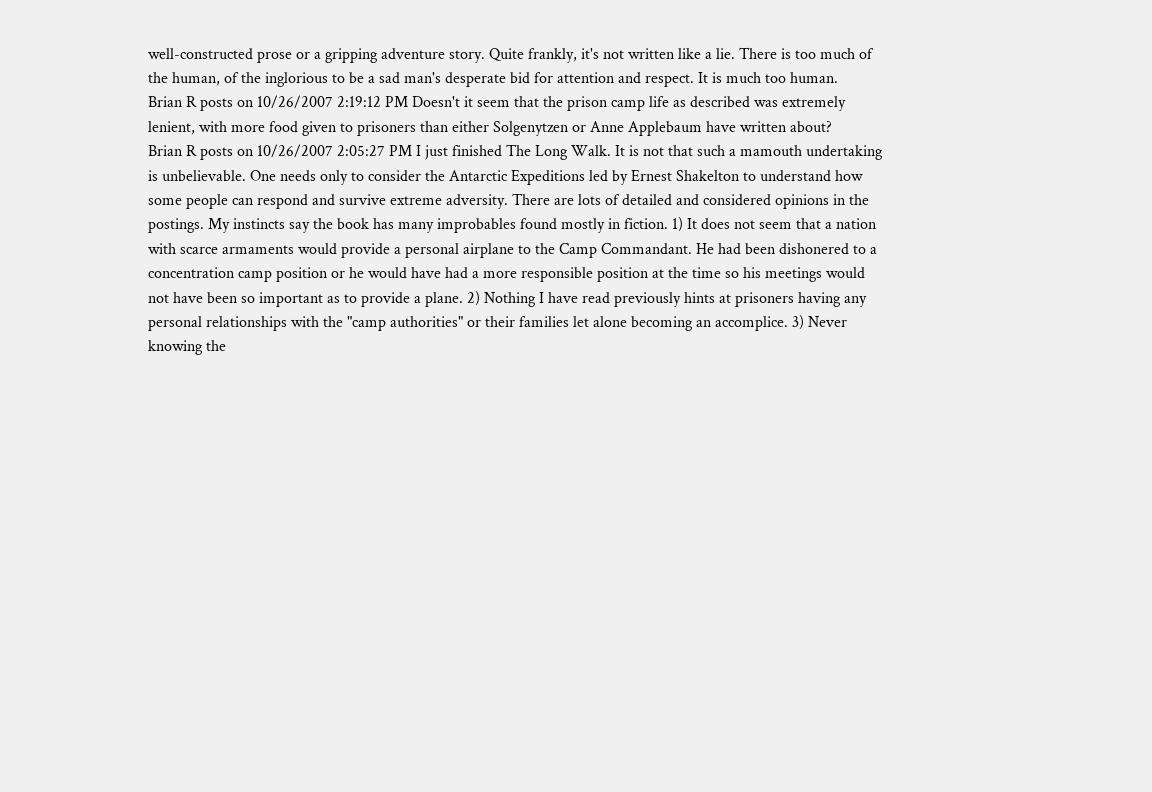well-constructed prose or a gripping adventure story. Quite frankly, it's not written like a lie. There is too much of the human, of the inglorious to be a sad man's desperate bid for attention and respect. It is much too human.
Brian R posts on 10/26/2007 2:19:12 PM Doesn't it seem that the prison camp life as described was extremely lenient, with more food given to prisoners than either Solgenytzen or Anne Applebaum have written about?
Brian R posts on 10/26/2007 2:05:27 PM I just finished The Long Walk. It is not that such a mamouth undertaking is unbelievable. One needs only to consider the Antarctic Expeditions led by Ernest Shakelton to understand how some people can respond and survive extreme adversity. There are lots of detailed and considered opinions in the postings. My instincts say the book has many improbables found mostly in fiction. 1) It does not seem that a nation with scarce armaments would provide a personal airplane to the Camp Commandant. He had been dishonered to a concentration camp position or he would have had a more responsible position at the time so his meetings would not have been so important as to provide a plane. 2) Nothing I have read previously hints at prisoners having any personal relationships with the "camp authorities" or their families let alone becoming an accomplice. 3) Never knowing the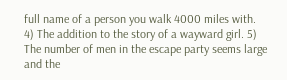full name of a person you walk 4000 miles with. 4) The addition to the story of a wayward girl. 5) The number of men in the escape party seems large and the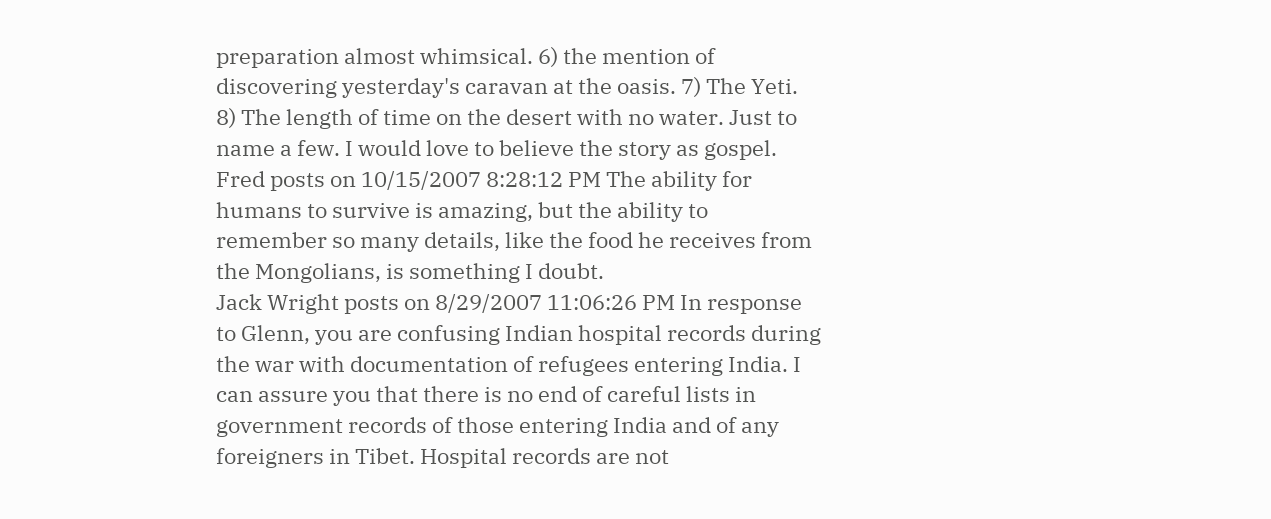preparation almost whimsical. 6) the mention of discovering yesterday's caravan at the oasis. 7) The Yeti. 8) The length of time on the desert with no water. Just to name a few. I would love to believe the story as gospel.
Fred posts on 10/15/2007 8:28:12 PM The ability for humans to survive is amazing, but the ability to remember so many details, like the food he receives from the Mongolians, is something I doubt.
Jack Wright posts on 8/29/2007 11:06:26 PM In response to Glenn, you are confusing Indian hospital records during the war with documentation of refugees entering India. I can assure you that there is no end of careful lists in government records of those entering India and of any foreigners in Tibet. Hospital records are not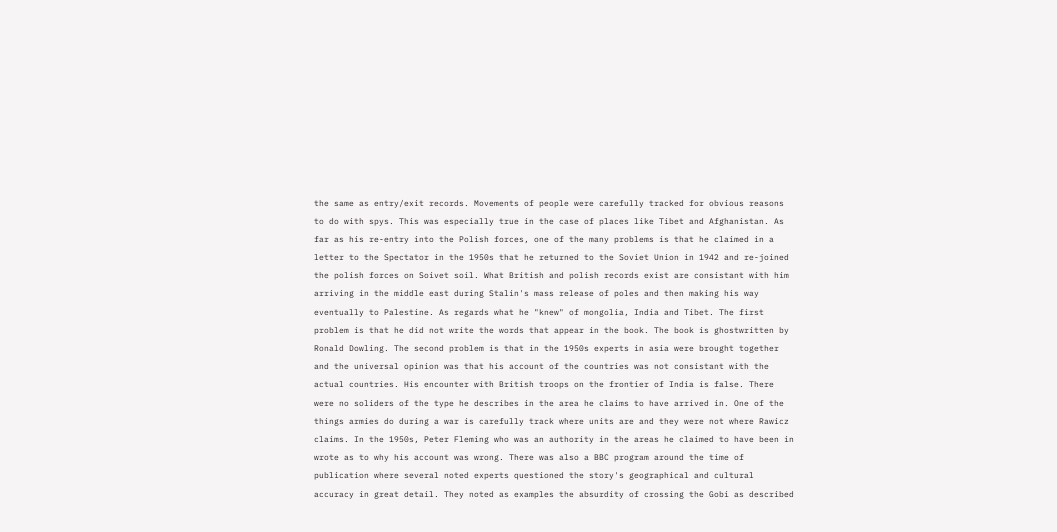the same as entry/exit records. Movements of people were carefully tracked for obvious reasons to do with spys. This was especially true in the case of places like Tibet and Afghanistan. As far as his re-entry into the Polish forces, one of the many problems is that he claimed in a letter to the Spectator in the 1950s that he returned to the Soviet Union in 1942 and re-joined the polish forces on Soivet soil. What British and polish records exist are consistant with him arriving in the middle east during Stalin's mass release of poles and then making his way eventually to Palestine. As regards what he "knew" of mongolia, India and Tibet. The first problem is that he did not write the words that appear in the book. The book is ghostwritten by Ronald Dowling. The second problem is that in the 1950s experts in asia were brought together and the universal opinion was that his account of the countries was not consistant with the actual countries. His encounter with British troops on the frontier of India is false. There were no soliders of the type he describes in the area he claims to have arrived in. One of the things armies do during a war is carefully track where units are and they were not where Rawicz claims. In the 1950s, Peter Fleming who was an authority in the areas he claimed to have been in wrote as to why his account was wrong. There was also a BBC program around the time of publication where several noted experts questioned the story's geographical and cultural accuracy in great detail. They noted as examples the absurdity of crossing the Gobi as described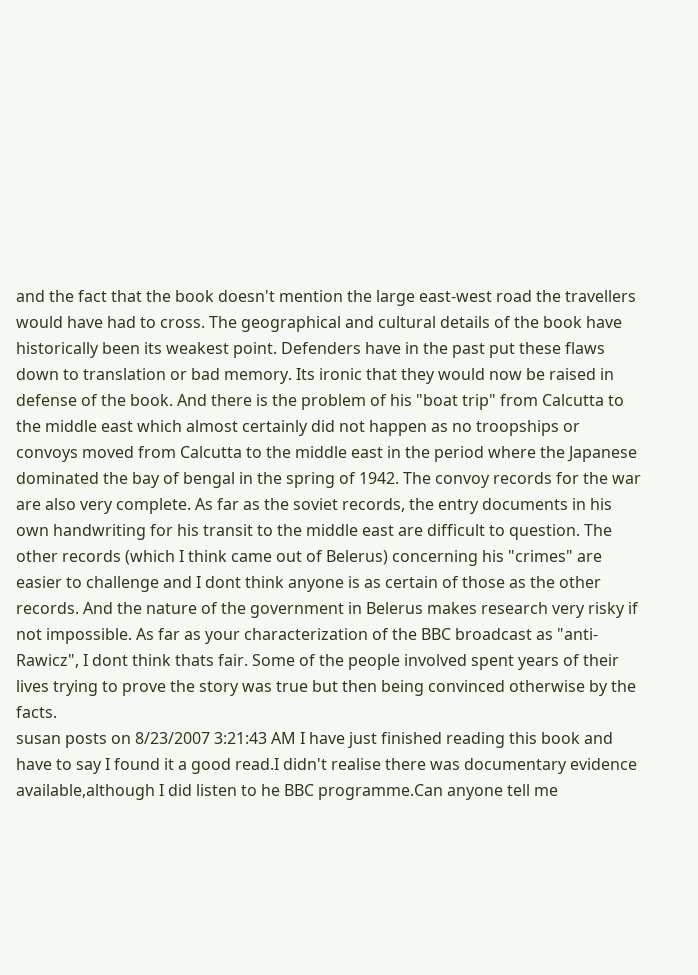and the fact that the book doesn't mention the large east-west road the travellers would have had to cross. The geographical and cultural details of the book have historically been its weakest point. Defenders have in the past put these flaws down to translation or bad memory. Its ironic that they would now be raised in defense of the book. And there is the problem of his "boat trip" from Calcutta to the middle east which almost certainly did not happen as no troopships or convoys moved from Calcutta to the middle east in the period where the Japanese dominated the bay of bengal in the spring of 1942. The convoy records for the war are also very complete. As far as the soviet records, the entry documents in his own handwriting for his transit to the middle east are difficult to question. The other records (which I think came out of Belerus) concerning his "crimes" are easier to challenge and I dont think anyone is as certain of those as the other records. And the nature of the government in Belerus makes research very risky if not impossible. As far as your characterization of the BBC broadcast as "anti-Rawicz", I dont think thats fair. Some of the people involved spent years of their lives trying to prove the story was true but then being convinced otherwise by the facts.
susan posts on 8/23/2007 3:21:43 AM I have just finished reading this book and have to say I found it a good read.I didn't realise there was documentary evidence available,although I did listen to he BBC programme.Can anyone tell me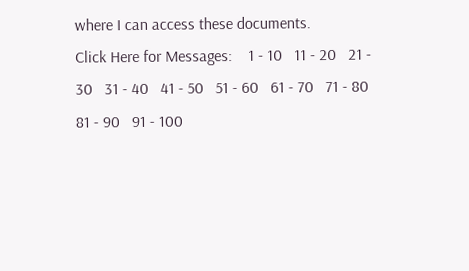where I can access these documents.
Click Here for Messages:    1 - 10   11 - 20   21 - 30   31 - 40   41 - 50   51 - 60   61 - 70   71 - 80   81 - 90   91 - 100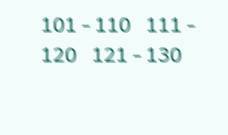101 - 110   111 - 120   121 - 130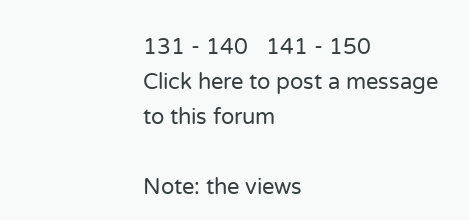131 - 140   141 - 150
Click here to post a message to this forum

Note: the views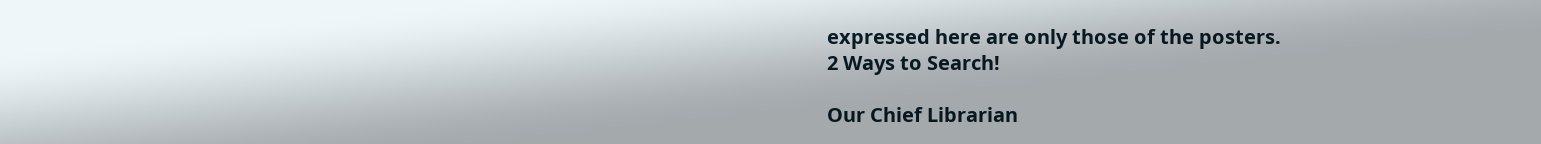expressed here are only those of the posters.
2 Ways to Search!

Our Chief Librarian